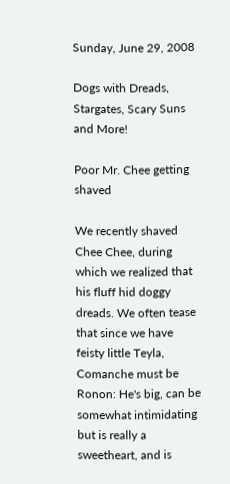Sunday, June 29, 2008

Dogs with Dreads, Stargates, Scary Suns and More!

Poor Mr. Chee getting shaved

We recently shaved Chee Chee, during which we realized that his fluff hid doggy dreads. We often tease that since we have feisty little Teyla, Comanche must be Ronon: He's big, can be somewhat intimidating but is really a sweetheart, and is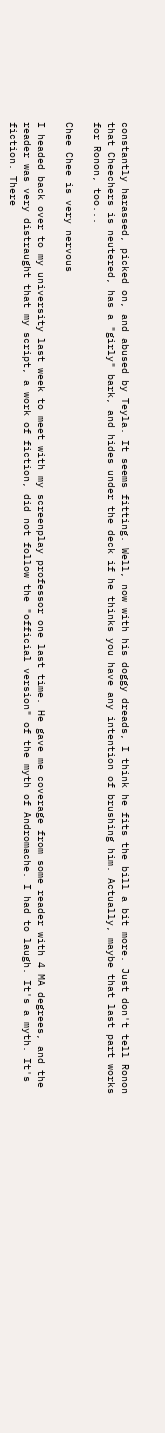constantly harassed, picked on, and abused by Teyla. It seems fitting. Well, now with his doggy dreads, I think he fits the bill a bit more. Just don't tell Ronon that Cheechers is neutered, has a "girly" bark, and hides under the deck if he thinks you have any intention of brushing him. Actually, maybe that last part works for Ronon, too...

Chee Chee is very nervous

I headed back over to my university last week to meet with my screenplay professor one last time. He gave me coverage from some reader with 4 MA degrees, and the reader was very distraught that my script, a work of fiction, did not follow the "official version" of the myth of Andromache. I had to laugh. It's a myth. It's fiction. There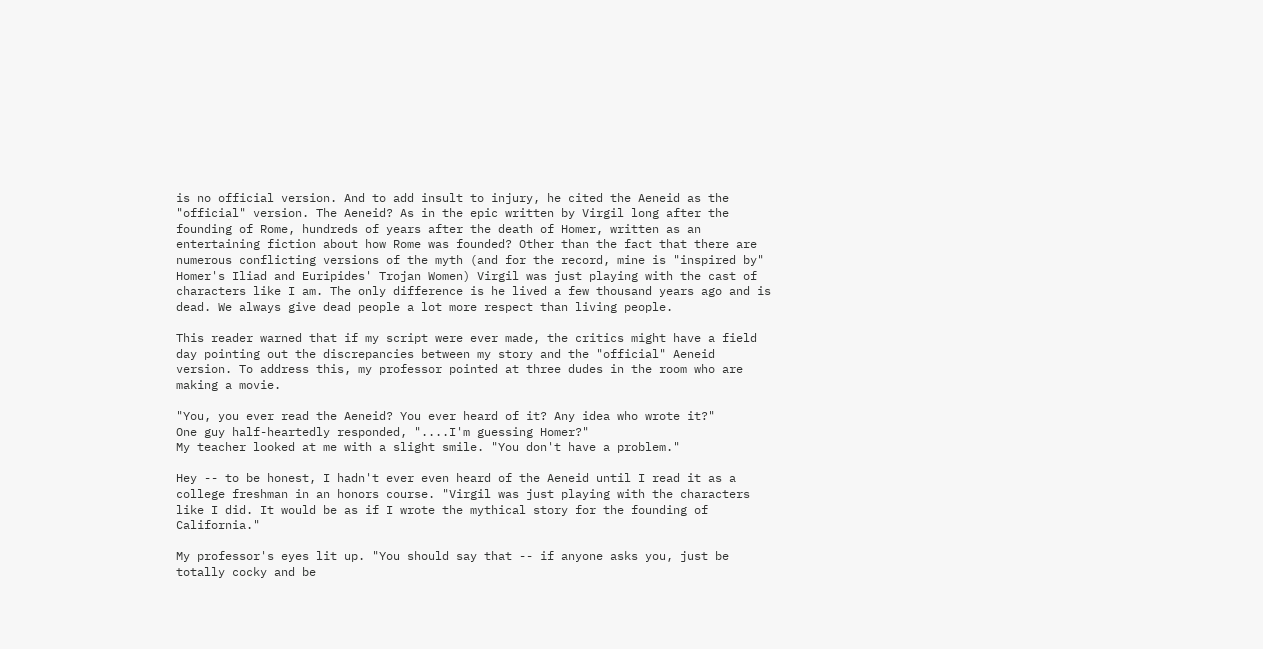is no official version. And to add insult to injury, he cited the Aeneid as the "official" version. The Aeneid? As in the epic written by Virgil long after the founding of Rome, hundreds of years after the death of Homer, written as an entertaining fiction about how Rome was founded? Other than the fact that there are numerous conflicting versions of the myth (and for the record, mine is "inspired by" Homer's Iliad and Euripides' Trojan Women) Virgil was just playing with the cast of characters like I am. The only difference is he lived a few thousand years ago and is dead. We always give dead people a lot more respect than living people.

This reader warned that if my script were ever made, the critics might have a field day pointing out the discrepancies between my story and the "official" Aeneid version. To address this, my professor pointed at three dudes in the room who are making a movie.

"You, you ever read the Aeneid? You ever heard of it? Any idea who wrote it?"
One guy half-heartedly responded, "....I'm guessing Homer?"
My teacher looked at me with a slight smile. "You don't have a problem."

Hey -- to be honest, I hadn't ever even heard of the Aeneid until I read it as a college freshman in an honors course. "Virgil was just playing with the characters like I did. It would be as if I wrote the mythical story for the founding of California."

My professor's eyes lit up. "You should say that -- if anyone asks you, just be totally cocky and be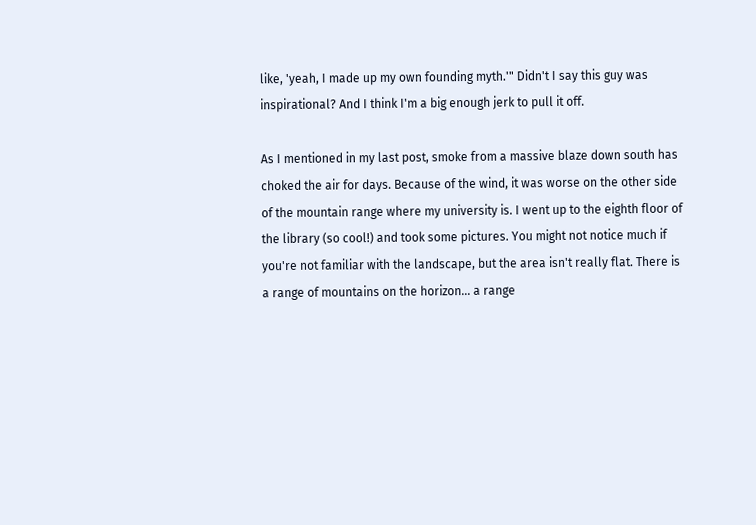like, 'yeah, I made up my own founding myth.'" Didn't I say this guy was inspirational? And I think I'm a big enough jerk to pull it off.

As I mentioned in my last post, smoke from a massive blaze down south has choked the air for days. Because of the wind, it was worse on the other side of the mountain range where my university is. I went up to the eighth floor of the library (so cool!) and took some pictures. You might not notice much if you're not familiar with the landscape, but the area isn't really flat. There is a range of mountains on the horizon... a range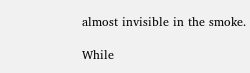almost invisible in the smoke.

While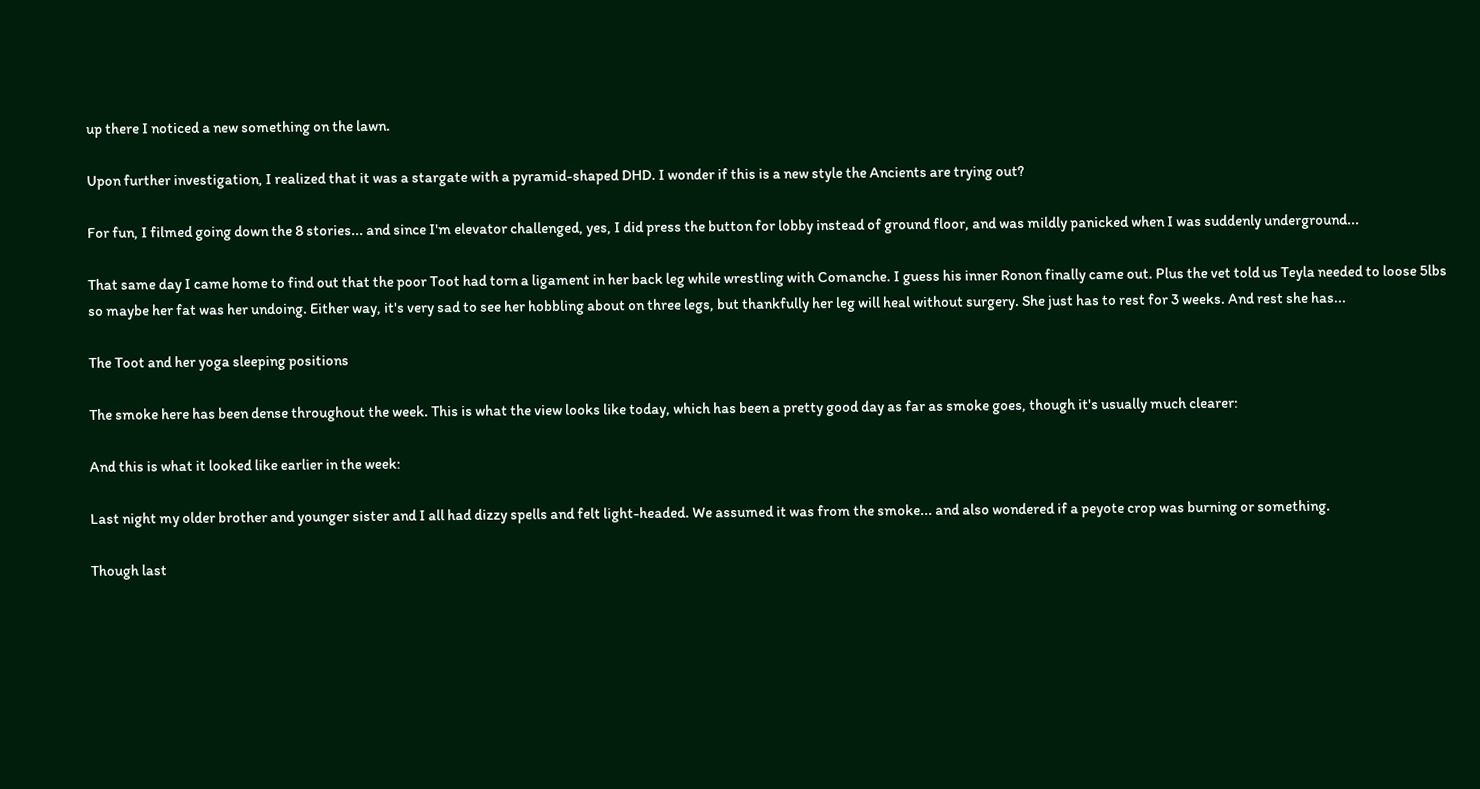up there I noticed a new something on the lawn.

Upon further investigation, I realized that it was a stargate with a pyramid-shaped DHD. I wonder if this is a new style the Ancients are trying out?

For fun, I filmed going down the 8 stories... and since I'm elevator challenged, yes, I did press the button for lobby instead of ground floor, and was mildly panicked when I was suddenly underground...

That same day I came home to find out that the poor Toot had torn a ligament in her back leg while wrestling with Comanche. I guess his inner Ronon finally came out. Plus the vet told us Teyla needed to loose 5lbs so maybe her fat was her undoing. Either way, it's very sad to see her hobbling about on three legs, but thankfully her leg will heal without surgery. She just has to rest for 3 weeks. And rest she has...

The Toot and her yoga sleeping positions

The smoke here has been dense throughout the week. This is what the view looks like today, which has been a pretty good day as far as smoke goes, though it's usually much clearer:

And this is what it looked like earlier in the week:

Last night my older brother and younger sister and I all had dizzy spells and felt light-headed. We assumed it was from the smoke... and also wondered if a peyote crop was burning or something.

Though last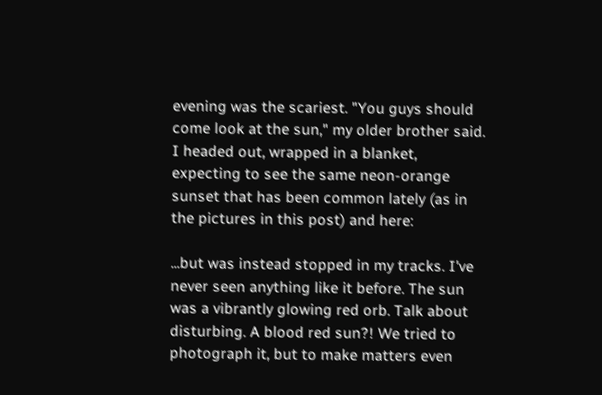evening was the scariest. "You guys should come look at the sun," my older brother said. I headed out, wrapped in a blanket, expecting to see the same neon-orange sunset that has been common lately (as in the pictures in this post) and here:

...but was instead stopped in my tracks. I've never seen anything like it before. The sun was a vibrantly glowing red orb. Talk about disturbing. A blood red sun?! We tried to photograph it, but to make matters even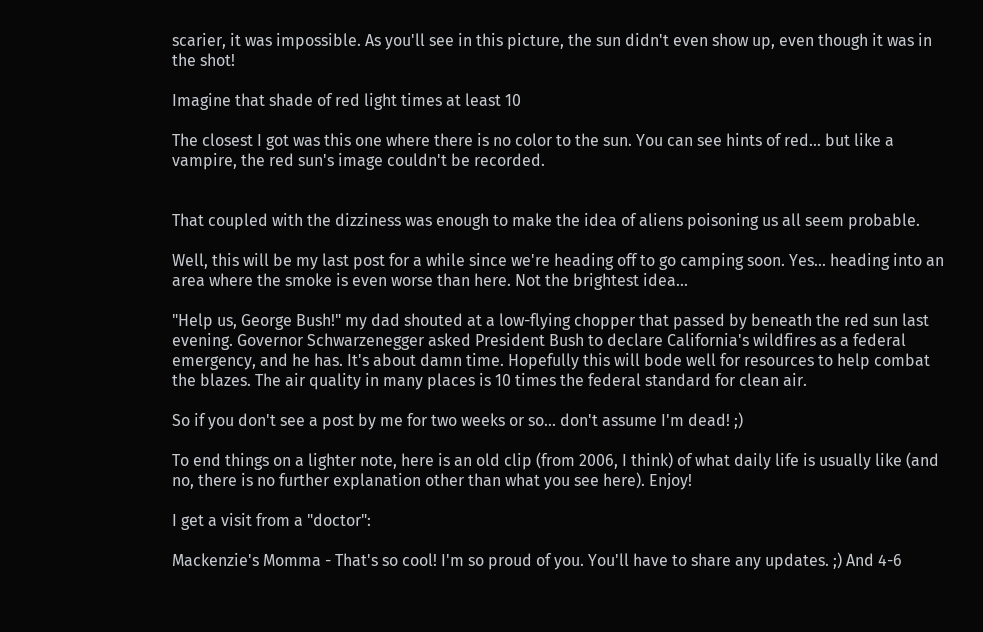scarier, it was impossible. As you'll see in this picture, the sun didn't even show up, even though it was in the shot!

Imagine that shade of red light times at least 10

The closest I got was this one where there is no color to the sun. You can see hints of red... but like a vampire, the red sun's image couldn't be recorded.


That coupled with the dizziness was enough to make the idea of aliens poisoning us all seem probable.

Well, this will be my last post for a while since we're heading off to go camping soon. Yes... heading into an area where the smoke is even worse than here. Not the brightest idea...

"Help us, George Bush!" my dad shouted at a low-flying chopper that passed by beneath the red sun last evening. Governor Schwarzenegger asked President Bush to declare California's wildfires as a federal emergency, and he has. It's about damn time. Hopefully this will bode well for resources to help combat the blazes. The air quality in many places is 10 times the federal standard for clean air.

So if you don't see a post by me for two weeks or so... don't assume I'm dead! ;)

To end things on a lighter note, here is an old clip (from 2006, I think) of what daily life is usually like (and no, there is no further explanation other than what you see here). Enjoy!

I get a visit from a "doctor":

Mackenzie's Momma - That's so cool! I'm so proud of you. You'll have to share any updates. ;) And 4-6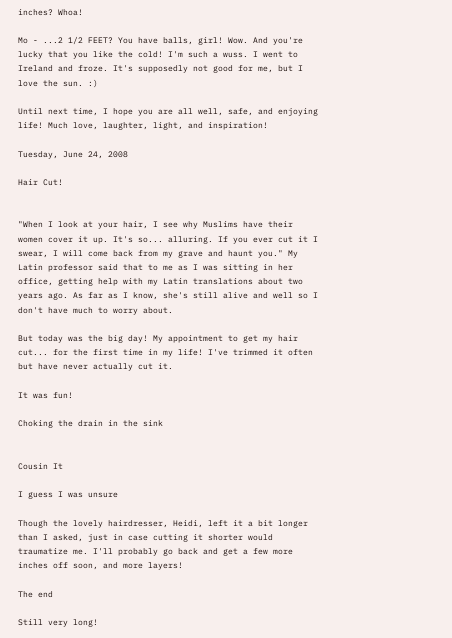inches? Whoa!

Mo - ...2 1/2 FEET? You have balls, girl! Wow. And you're lucky that you like the cold! I'm such a wuss. I went to Ireland and froze. It's supposedly not good for me, but I love the sun. :)

Until next time, I hope you are all well, safe, and enjoying life! Much love, laughter, light, and inspiration!

Tuesday, June 24, 2008

Hair Cut!


"When I look at your hair, I see why Muslims have their women cover it up. It's so... alluring. If you ever cut it I swear, I will come back from my grave and haunt you." My Latin professor said that to me as I was sitting in her office, getting help with my Latin translations about two years ago. As far as I know, she's still alive and well so I don't have much to worry about.

But today was the big day! My appointment to get my hair cut... for the first time in my life! I've trimmed it often but have never actually cut it.

It was fun!

Choking the drain in the sink


Cousin It

I guess I was unsure

Though the lovely hairdresser, Heidi, left it a bit longer than I asked, just in case cutting it shorter would traumatize me. I'll probably go back and get a few more inches off soon, and more layers!

The end

Still very long!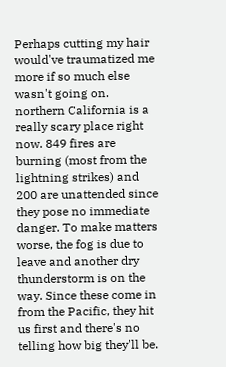Perhaps cutting my hair would've traumatized me more if so much else wasn't going on. northern California is a really scary place right now. 849 fires are burning (most from the lightning strikes) and 200 are unattended since they pose no immediate danger. To make matters worse, the fog is due to leave and another dry thunderstorm is on the way. Since these come in from the Pacific, they hit us first and there's no telling how big they'll be.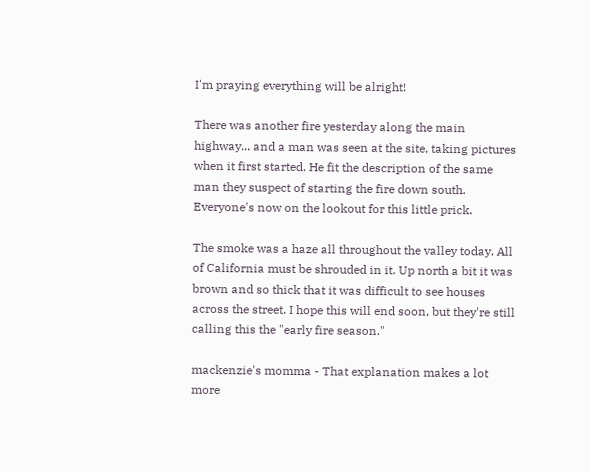I'm praying everything will be alright!

There was another fire yesterday along the main highway... and a man was seen at the site, taking pictures when it first started. He fit the description of the same man they suspect of starting the fire down south. Everyone's now on the lookout for this little prick.

The smoke was a haze all throughout the valley today. All of California must be shrouded in it. Up north a bit it was brown and so thick that it was difficult to see houses across the street. I hope this will end soon, but they're still calling this the "early fire season."

mackenzie's momma - That explanation makes a lot more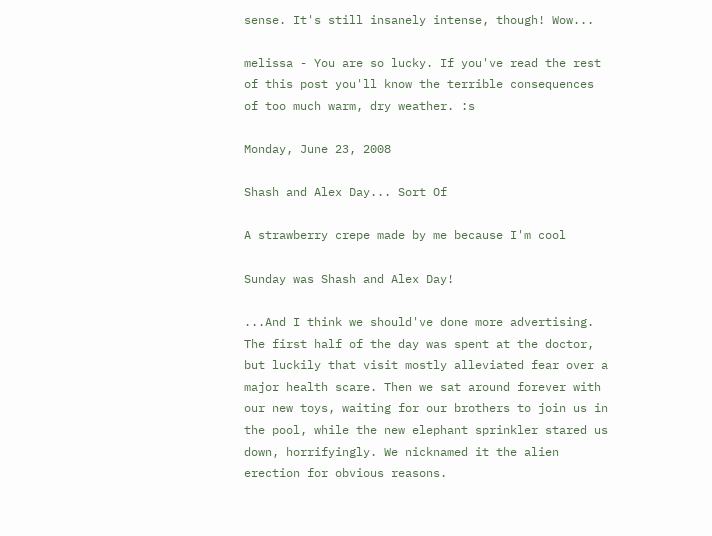sense. It's still insanely intense, though! Wow...

melissa - You are so lucky. If you've read the rest of this post you'll know the terrible consequences of too much warm, dry weather. :s

Monday, June 23, 2008

Shash and Alex Day... Sort Of

A strawberry crepe made by me because I'm cool

Sunday was Shash and Alex Day!

...And I think we should've done more advertising. The first half of the day was spent at the doctor, but luckily that visit mostly alleviated fear over a major health scare. Then we sat around forever with our new toys, waiting for our brothers to join us in the pool, while the new elephant sprinkler stared us down, horrifyingly. We nicknamed it the alien erection for obvious reasons.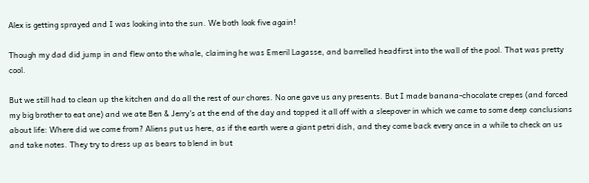Alex is getting sprayed and I was looking into the sun. We both look five again!

Though my dad did jump in and flew onto the whale, claiming he was Emeril Lagasse, and barrelled headfirst into the wall of the pool. That was pretty cool.

But we still had to clean up the kitchen and do all the rest of our chores. No one gave us any presents. But I made banana-chocolate crepes (and forced my big brother to eat one) and we ate Ben & Jerry's at the end of the day and topped it all off with a sleepover in which we came to some deep conclusions about life: Where did we come from? Aliens put us here, as if the earth were a giant petri dish, and they come back every once in a while to check on us and take notes. They try to dress up as bears to blend in but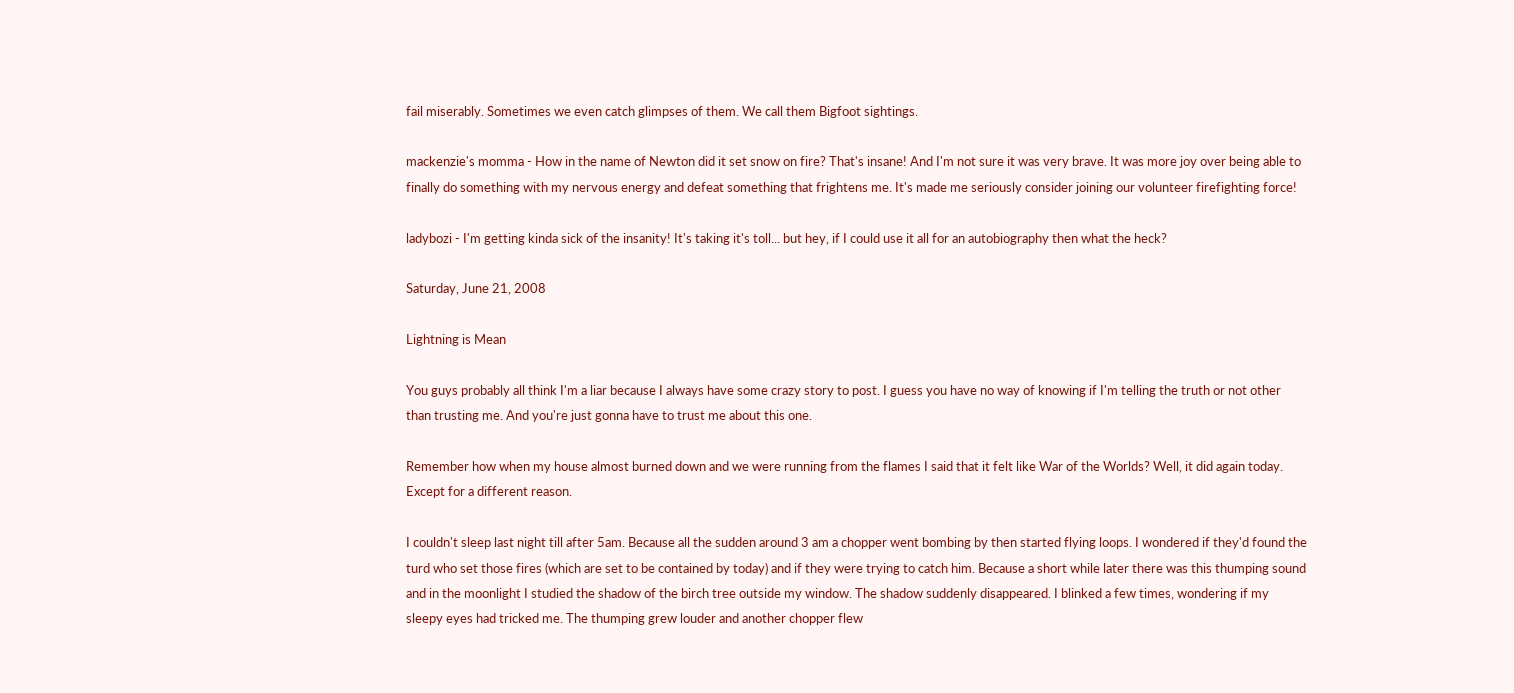fail miserably. Sometimes we even catch glimpses of them. We call them Bigfoot sightings.

mackenzie's momma - How in the name of Newton did it set snow on fire? That's insane! And I'm not sure it was very brave. It was more joy over being able to finally do something with my nervous energy and defeat something that frightens me. It's made me seriously consider joining our volunteer firefighting force!

ladybozi - I'm getting kinda sick of the insanity! It's taking it's toll... but hey, if I could use it all for an autobiography then what the heck?

Saturday, June 21, 2008

Lightning is Mean

You guys probably all think I'm a liar because I always have some crazy story to post. I guess you have no way of knowing if I'm telling the truth or not other than trusting me. And you're just gonna have to trust me about this one.

Remember how when my house almost burned down and we were running from the flames I said that it felt like War of the Worlds? Well, it did again today. Except for a different reason.

I couldn't sleep last night till after 5am. Because all the sudden around 3 am a chopper went bombing by then started flying loops. I wondered if they'd found the turd who set those fires (which are set to be contained by today) and if they were trying to catch him. Because a short while later there was this thumping sound and in the moonlight I studied the shadow of the birch tree outside my window. The shadow suddenly disappeared. I blinked a few times, wondering if my sleepy eyes had tricked me. The thumping grew louder and another chopper flew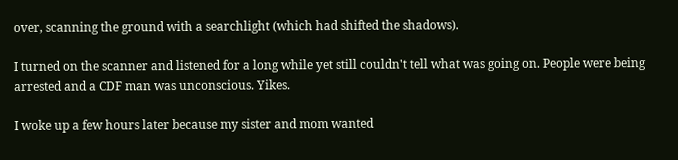over, scanning the ground with a searchlight (which had shifted the shadows).

I turned on the scanner and listened for a long while yet still couldn't tell what was going on. People were being arrested and a CDF man was unconscious. Yikes.

I woke up a few hours later because my sister and mom wanted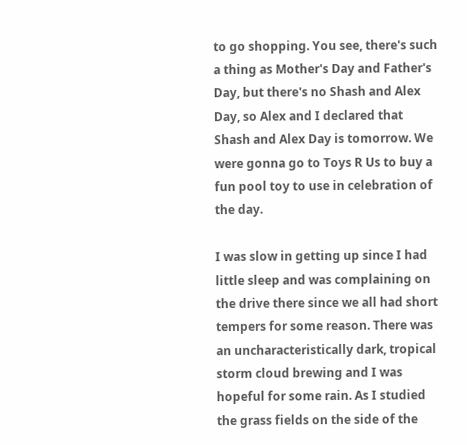to go shopping. You see, there's such a thing as Mother's Day and Father's Day, but there's no Shash and Alex Day, so Alex and I declared that Shash and Alex Day is tomorrow. We were gonna go to Toys R Us to buy a fun pool toy to use in celebration of the day.

I was slow in getting up since I had little sleep and was complaining on the drive there since we all had short tempers for some reason. There was an uncharacteristically dark, tropical storm cloud brewing and I was hopeful for some rain. As I studied the grass fields on the side of the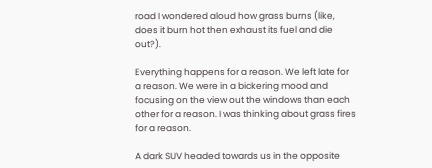road I wondered aloud how grass burns (like, does it burn hot then exhaust its fuel and die out?).

Everything happens for a reason. We left late for a reason. We were in a bickering mood and focusing on the view out the windows than each other for a reason. I was thinking about grass fires for a reason.

A dark SUV headed towards us in the opposite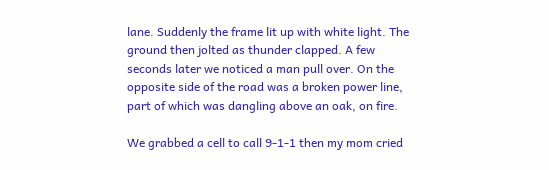lane. Suddenly the frame lit up with white light. The ground then jolted as thunder clapped. A few seconds later we noticed a man pull over. On the opposite side of the road was a broken power line, part of which was dangling above an oak, on fire.

We grabbed a cell to call 9-1-1 then my mom cried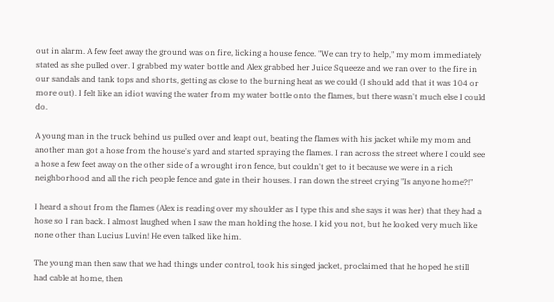out in alarm. A few feet away the ground was on fire, licking a house fence. "We can try to help," my mom immediately stated as she pulled over. I grabbed my water bottle and Alex grabbed her Juice Squeeze and we ran over to the fire in our sandals and tank tops and shorts, getting as close to the burning heat as we could (I should add that it was 104 or more out). I felt like an idiot waving the water from my water bottle onto the flames, but there wasn't much else I could do.

A young man in the truck behind us pulled over and leapt out, beating the flames with his jacket while my mom and another man got a hose from the house's yard and started spraying the flames. I ran across the street where I could see a hose a few feet away on the other side of a wrought iron fence, but couldn't get to it because we were in a rich neighborhood and all the rich people fence and gate in their houses. I ran down the street crying "Is anyone home?!"

I heard a shout from the flames (Alex is reading over my shoulder as I type this and she says it was her) that they had a hose so I ran back. I almost laughed when I saw the man holding the hose. I kid you not, but he looked very much like none other than Lucius Luvin! He even talked like him.

The young man then saw that we had things under control, took his singed jacket, proclaimed that he hoped he still had cable at home, then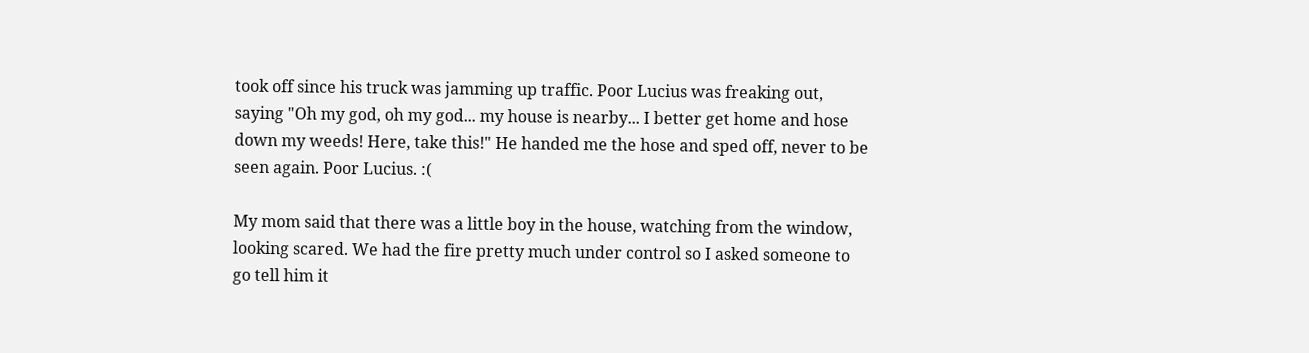took off since his truck was jamming up traffic. Poor Lucius was freaking out, saying "Oh my god, oh my god... my house is nearby... I better get home and hose down my weeds! Here, take this!" He handed me the hose and sped off, never to be seen again. Poor Lucius. :(

My mom said that there was a little boy in the house, watching from the window, looking scared. We had the fire pretty much under control so I asked someone to go tell him it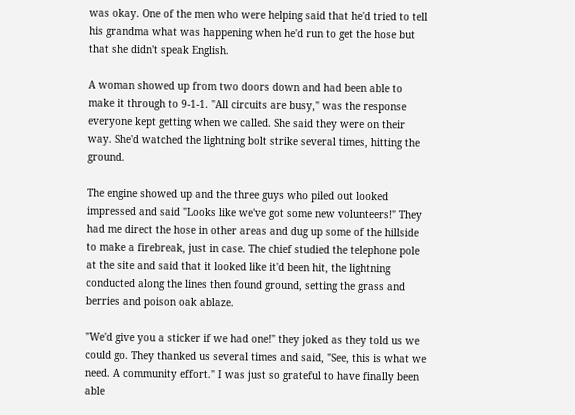was okay. One of the men who were helping said that he'd tried to tell his grandma what was happening when he'd run to get the hose but that she didn't speak English.

A woman showed up from two doors down and had been able to make it through to 9-1-1. "All circuits are busy," was the response everyone kept getting when we called. She said they were on their way. She'd watched the lightning bolt strike several times, hitting the ground.

The engine showed up and the three guys who piled out looked impressed and said "Looks like we've got some new volunteers!" They had me direct the hose in other areas and dug up some of the hillside to make a firebreak, just in case. The chief studied the telephone pole at the site and said that it looked like it'd been hit, the lightning conducted along the lines then found ground, setting the grass and berries and poison oak ablaze.

"We'd give you a sticker if we had one!" they joked as they told us we could go. They thanked us several times and said, "See, this is what we need. A community effort." I was just so grateful to have finally been able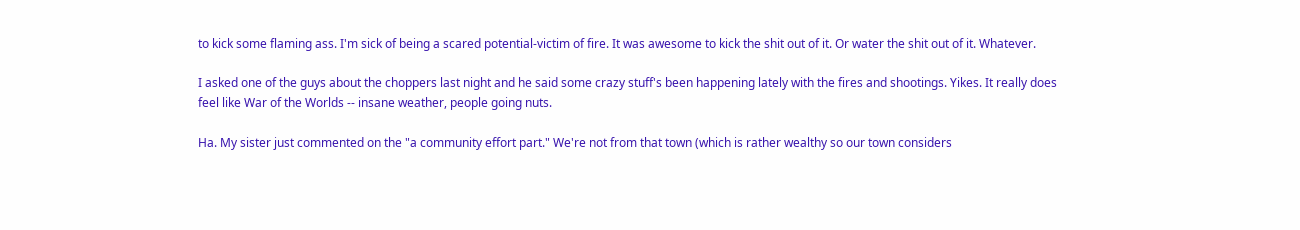to kick some flaming ass. I'm sick of being a scared potential-victim of fire. It was awesome to kick the shit out of it. Or water the shit out of it. Whatever.

I asked one of the guys about the choppers last night and he said some crazy stuff's been happening lately with the fires and shootings. Yikes. It really does feel like War of the Worlds -- insane weather, people going nuts.

Ha. My sister just commented on the "a community effort part." We're not from that town (which is rather wealthy so our town considers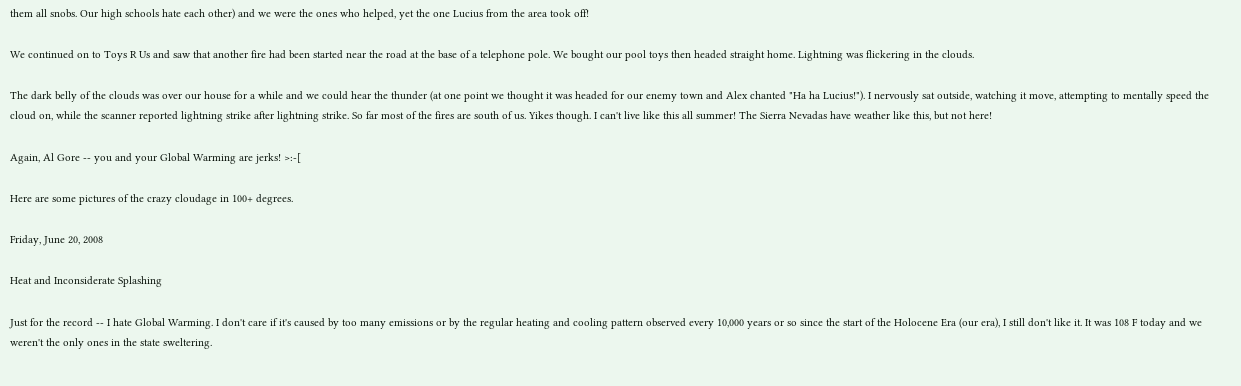them all snobs. Our high schools hate each other) and we were the ones who helped, yet the one Lucius from the area took off!

We continued on to Toys R Us and saw that another fire had been started near the road at the base of a telephone pole. We bought our pool toys then headed straight home. Lightning was flickering in the clouds.

The dark belly of the clouds was over our house for a while and we could hear the thunder (at one point we thought it was headed for our enemy town and Alex chanted "Ha ha Lucius!"). I nervously sat outside, watching it move, attempting to mentally speed the cloud on, while the scanner reported lightning strike after lightning strike. So far most of the fires are south of us. Yikes though. I can't live like this all summer! The Sierra Nevadas have weather like this, but not here!

Again, Al Gore -- you and your Global Warming are jerks! >:-[

Here are some pictures of the crazy cloudage in 100+ degrees.

Friday, June 20, 2008

Heat and Inconsiderate Splashing

Just for the record -- I hate Global Warming. I don't care if it's caused by too many emissions or by the regular heating and cooling pattern observed every 10,000 years or so since the start of the Holocene Era (our era), I still don't like it. It was 108 F today and we weren't the only ones in the state sweltering.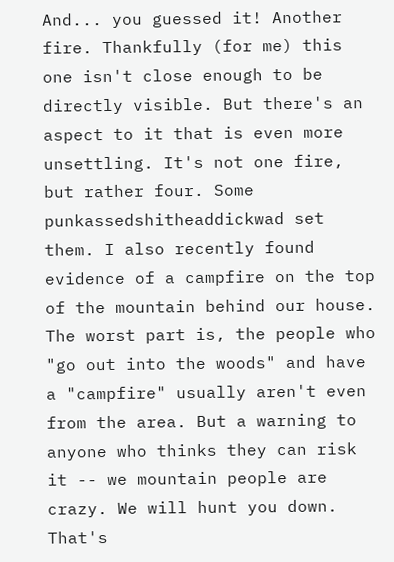And... you guessed it! Another fire. Thankfully (for me) this one isn't close enough to be directly visible. But there's an aspect to it that is even more unsettling. It's not one fire, but rather four. Some punkassedshitheaddickwad set them. I also recently found evidence of a campfire on the top of the mountain behind our house. The worst part is, the people who "go out into the woods" and have a "campfire" usually aren't even from the area. But a warning to anyone who thinks they can risk it -- we mountain people are crazy. We will hunt you down. That's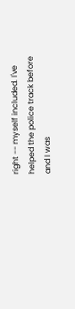right -- myself included. I've helped the police track before and I was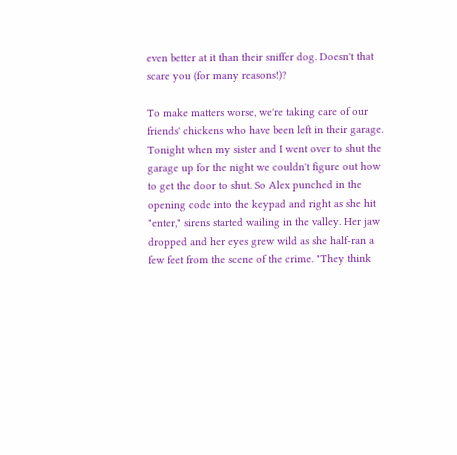even better at it than their sniffer dog. Doesn't that scare you (for many reasons!)?

To make matters worse, we're taking care of our friends' chickens who have been left in their garage. Tonight when my sister and I went over to shut the garage up for the night we couldn't figure out how to get the door to shut. So Alex punched in the opening code into the keypad and right as she hit "enter," sirens started wailing in the valley. Her jaw dropped and her eyes grew wild as she half-ran a few feet from the scene of the crime. "They think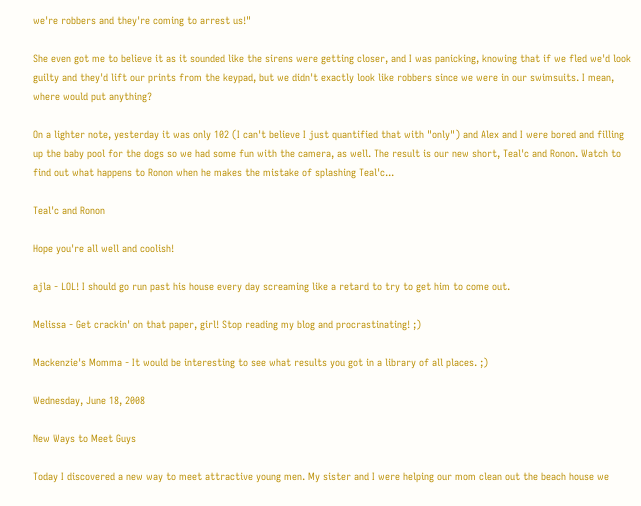we're robbers and they're coming to arrest us!"

She even got me to believe it as it sounded like the sirens were getting closer, and I was panicking, knowing that if we fled we'd look guilty and they'd lift our prints from the keypad, but we didn't exactly look like robbers since we were in our swimsuits. I mean, where would put anything?

On a lighter note, yesterday it was only 102 (I can't believe I just quantified that with "only") and Alex and I were bored and filling up the baby pool for the dogs so we had some fun with the camera, as well. The result is our new short, Teal'c and Ronon. Watch to find out what happens to Ronon when he makes the mistake of splashing Teal'c...

Teal'c and Ronon

Hope you're all well and coolish!

ajla - LOL! I should go run past his house every day screaming like a retard to try to get him to come out.

Melissa - Get crackin' on that paper, girl! Stop reading my blog and procrastinating! ;)

Mackenzie's Momma - It would be interesting to see what results you got in a library of all places. ;)

Wednesday, June 18, 2008

New Ways to Meet Guys

Today I discovered a new way to meet attractive young men. My sister and I were helping our mom clean out the beach house we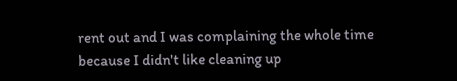rent out and I was complaining the whole time because I didn't like cleaning up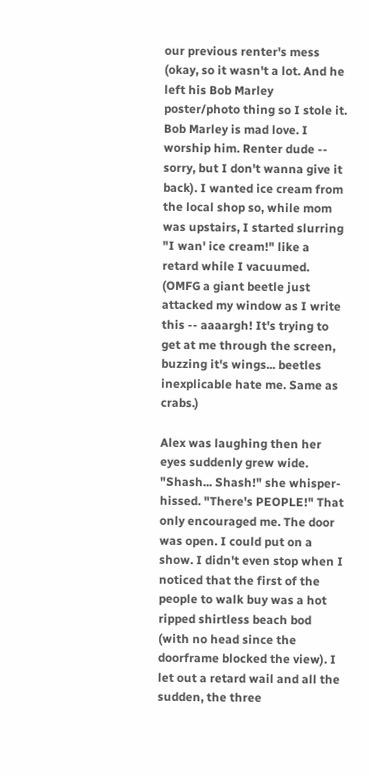our previous renter's mess (okay, so it wasn't a lot. And he left his Bob Marley poster/photo thing so I stole it. Bob Marley is mad love. I worship him. Renter dude -- sorry, but I don't wanna give it back). I wanted ice cream from the local shop so, while mom was upstairs, I started slurring "I wan' ice cream!" like a retard while I vacuumed. (OMFG a giant beetle just attacked my window as I write this -- aaaargh! It's trying to get at me through the screen, buzzing it's wings... beetles inexplicable hate me. Same as crabs.)

Alex was laughing then her eyes suddenly grew wide. "Shash... Shash!" she whisper-hissed. "There's PEOPLE!" That only encouraged me. The door was open. I could put on a show. I didn't even stop when I noticed that the first of the people to walk buy was a hot ripped shirtless beach bod (with no head since the doorframe blocked the view). I let out a retard wail and all the sudden, the three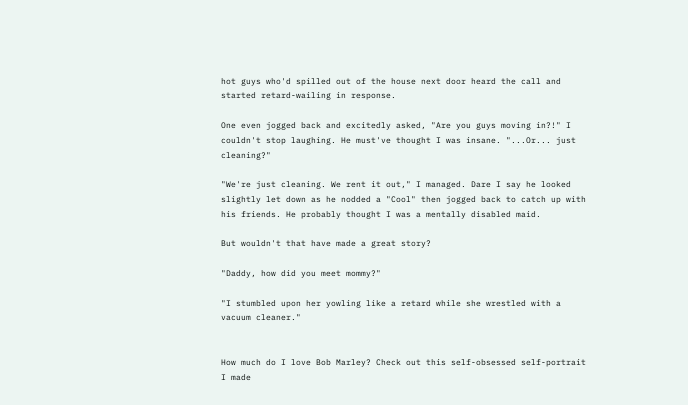hot guys who'd spilled out of the house next door heard the call and started retard-wailing in response.

One even jogged back and excitedly asked, "Are you guys moving in?!" I couldn't stop laughing. He must've thought I was insane. "...Or... just cleaning?"

"We're just cleaning. We rent it out," I managed. Dare I say he looked slightly let down as he nodded a "Cool" then jogged back to catch up with his friends. He probably thought I was a mentally disabled maid.

But wouldn't that have made a great story?

"Daddy, how did you meet mommy?"

"I stumbled upon her yowling like a retard while she wrestled with a vacuum cleaner."


How much do I love Bob Marley? Check out this self-obsessed self-portrait I made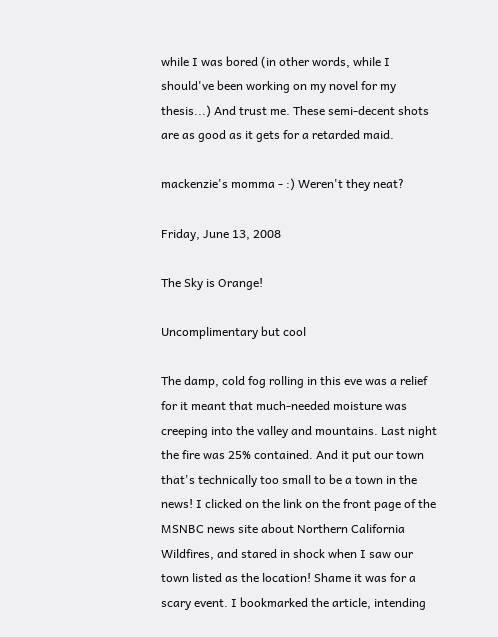while I was bored (in other words, while I should've been working on my novel for my thesis...) And trust me. These semi-decent shots are as good as it gets for a retarded maid.

mackenzie's momma - :) Weren't they neat?

Friday, June 13, 2008

The Sky is Orange!

Uncomplimentary but cool

The damp, cold fog rolling in this eve was a relief for it meant that much-needed moisture was creeping into the valley and mountains. Last night the fire was 25% contained. And it put our town that's technically too small to be a town in the news! I clicked on the link on the front page of the MSNBC news site about Northern California Wildfires, and stared in shock when I saw our town listed as the location! Shame it was for a scary event. I bookmarked the article, intending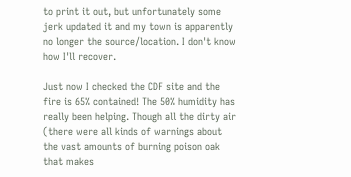to print it out, but unfortunately some jerk updated it and my town is apparently no longer the source/location. I don't know how I'll recover.

Just now I checked the CDF site and the fire is 65% contained! The 50% humidity has really been helping. Though all the dirty air (there were all kinds of warnings about the vast amounts of burning poison oak that makes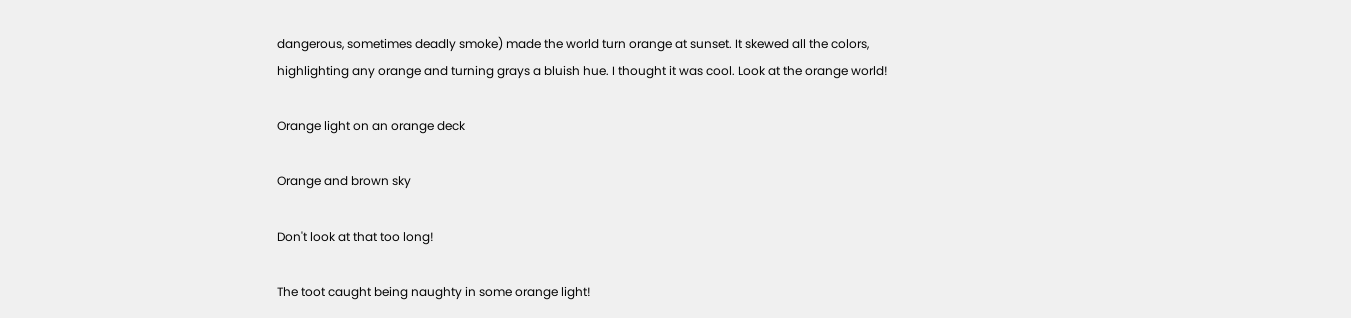dangerous, sometimes deadly smoke) made the world turn orange at sunset. It skewed all the colors, highlighting any orange and turning grays a bluish hue. I thought it was cool. Look at the orange world!

Orange light on an orange deck

Orange and brown sky

Don't look at that too long!

The toot caught being naughty in some orange light!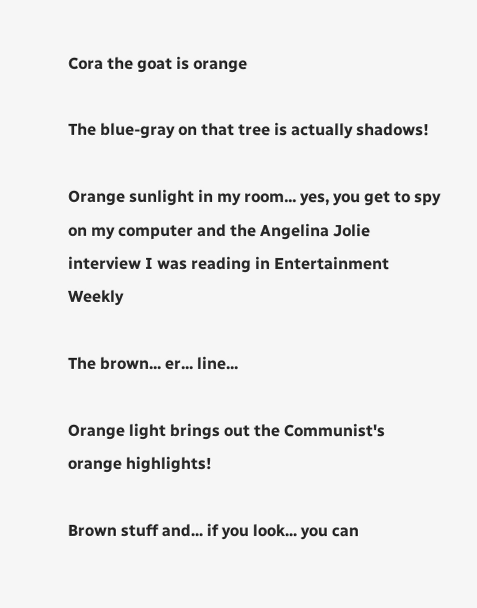Cora the goat is orange

The blue-gray on that tree is actually shadows!

Orange sunlight in my room... yes, you get to spy on my computer and the Angelina Jolie interview I was reading in Entertainment Weekly

The brown... er... line...

Orange light brings out the Communist's orange highlights!

Brown stuff and... if you look... you can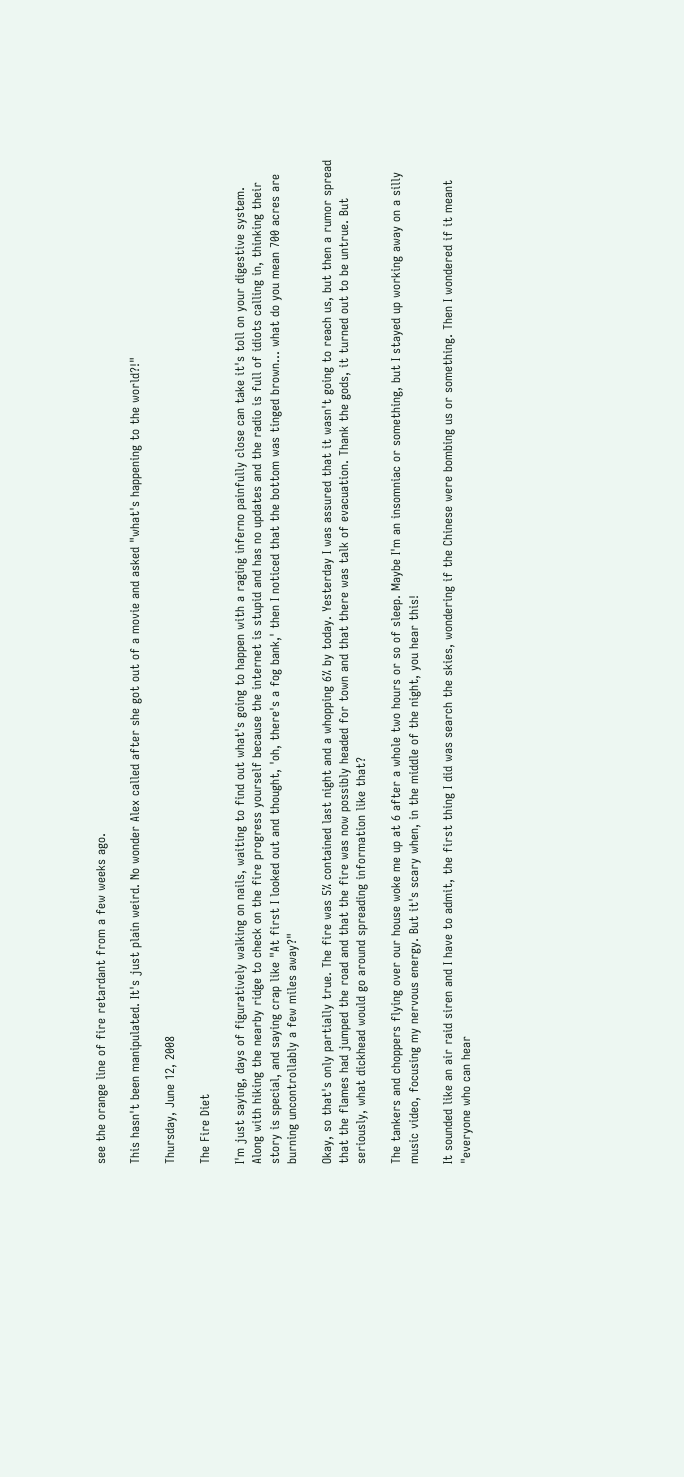see the orange line of fire retardant from a few weeks ago.

This hasn't been manipulated. It's just plain weird. No wonder Alex called after she got out of a movie and asked "what's happening to the world?!"

Thursday, June 12, 2008

The Fire Diet

I'm just saying, days of figuratively walking on nails, waiting to find out what's going to happen with a raging inferno painfully close can take it's toll on your digestive system. Along with hiking the nearby ridge to check on the fire progress yourself because the internet is stupid and has no updates and the radio is full of idiots calling in, thinking their story is special, and saying crap like "At first I looked out and thought, 'oh, there's a fog bank,' then I noticed that the bottom was tinged brown... what do you mean 700 acres are burning uncontrollably a few miles away?"

Okay, so that's only partially true. The fire was 5% contained last night and a whopping 6% by today. Yesterday I was assured that it wasn't going to reach us, but then a rumor spread that the flames had jumped the road and that the fire was now possibly headed for town and that there was talk of evacuation. Thank the gods, it turned out to be untrue. But seriously, what dickhead would go around spreading information like that?

The tankers and choppers flying over our house woke me up at 6 after a whole two hours or so of sleep. Maybe I'm an insomniac or something, but I stayed up working away on a silly music video, focusing my nervous energy. But it's scary when, in the middle of the night, you hear this!

It sounded like an air raid siren and I have to admit, the first thing I did was search the skies, wondering if the Chinese were bombing us or something. Then I wondered if it meant "everyone who can hear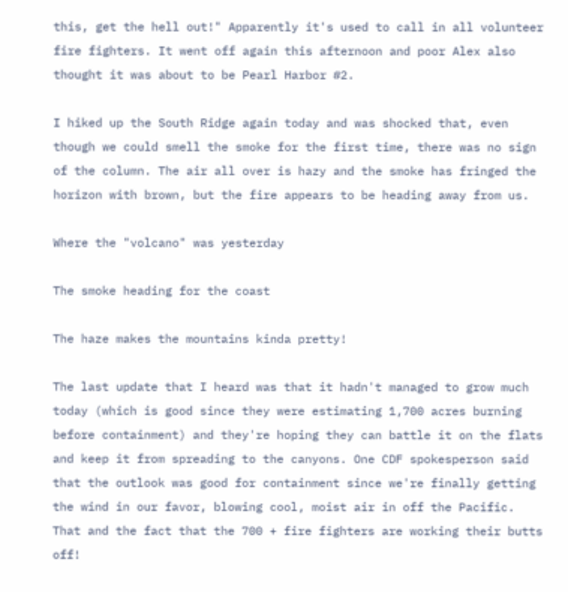this, get the hell out!" Apparently it's used to call in all volunteer fire fighters. It went off again this afternoon and poor Alex also thought it was about to be Pearl Harbor #2.

I hiked up the South Ridge again today and was shocked that, even though we could smell the smoke for the first time, there was no sign of the column. The air all over is hazy and the smoke has fringed the horizon with brown, but the fire appears to be heading away from us.

Where the "volcano" was yesterday

The smoke heading for the coast

The haze makes the mountains kinda pretty!

The last update that I heard was that it hadn't managed to grow much today (which is good since they were estimating 1,700 acres burning before containment) and they're hoping they can battle it on the flats and keep it from spreading to the canyons. One CDF spokesperson said that the outlook was good for containment since we're finally getting the wind in our favor, blowing cool, moist air in off the Pacific. That and the fact that the 700 + fire fighters are working their butts off!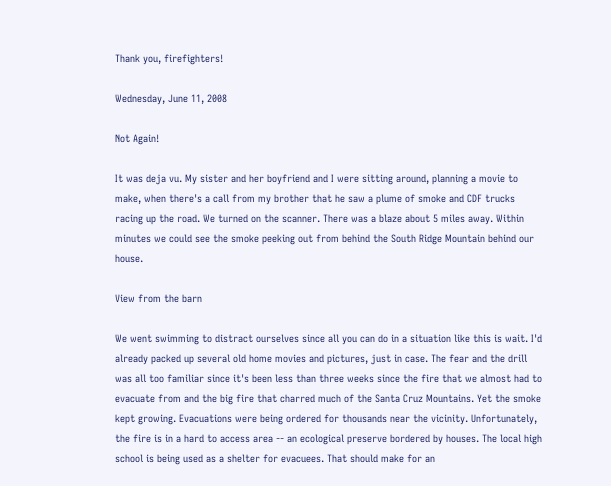Thank you, firefighters!

Wednesday, June 11, 2008

Not Again!

It was deja vu. My sister and her boyfriend and I were sitting around, planning a movie to make, when there's a call from my brother that he saw a plume of smoke and CDF trucks racing up the road. We turned on the scanner. There was a blaze about 5 miles away. Within minutes we could see the smoke peeking out from behind the South Ridge Mountain behind our house.

View from the barn

We went swimming to distract ourselves since all you can do in a situation like this is wait. I'd already packed up several old home movies and pictures, just in case. The fear and the drill was all too familiar since it's been less than three weeks since the fire that we almost had to evacuate from and the big fire that charred much of the Santa Cruz Mountains. Yet the smoke kept growing. Evacuations were being ordered for thousands near the vicinity. Unfortunately, the fire is in a hard to access area -- an ecological preserve bordered by houses. The local high school is being used as a shelter for evacuees. That should make for an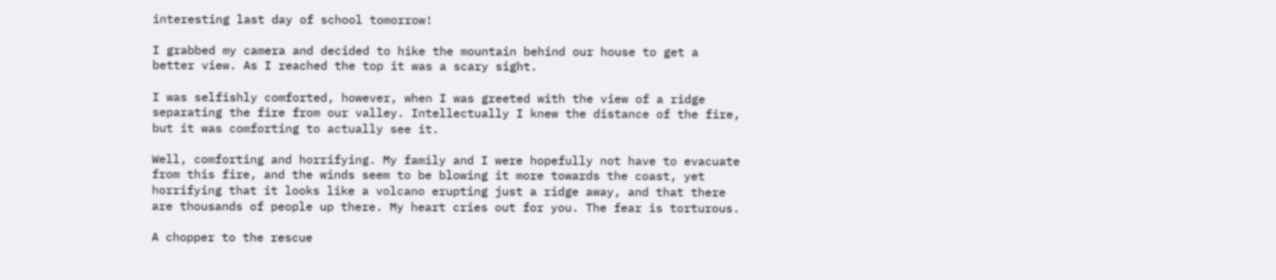interesting last day of school tomorrow!

I grabbed my camera and decided to hike the mountain behind our house to get a better view. As I reached the top it was a scary sight.

I was selfishly comforted, however, when I was greeted with the view of a ridge separating the fire from our valley. Intellectually I knew the distance of the fire, but it was comforting to actually see it.

Well, comforting and horrifying. My family and I were hopefully not have to evacuate from this fire, and the winds seem to be blowing it more towards the coast, yet horrifying that it looks like a volcano erupting just a ridge away, and that there are thousands of people up there. My heart cries out for you. The fear is torturous.

A chopper to the rescue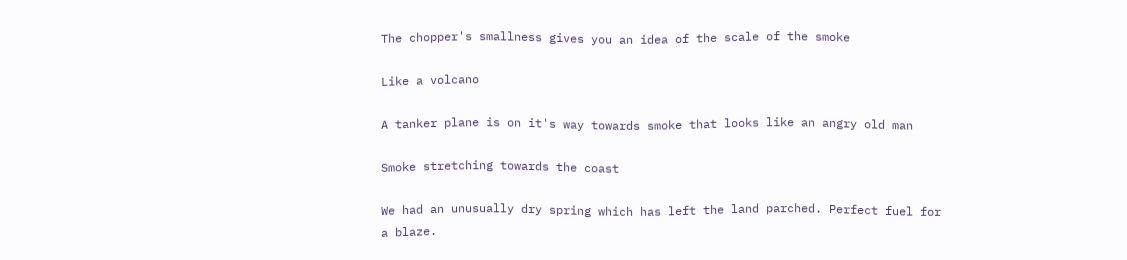The chopper's smallness gives you an idea of the scale of the smoke

Like a volcano

A tanker plane is on it's way towards smoke that looks like an angry old man

Smoke stretching towards the coast

We had an unusually dry spring which has left the land parched. Perfect fuel for a blaze.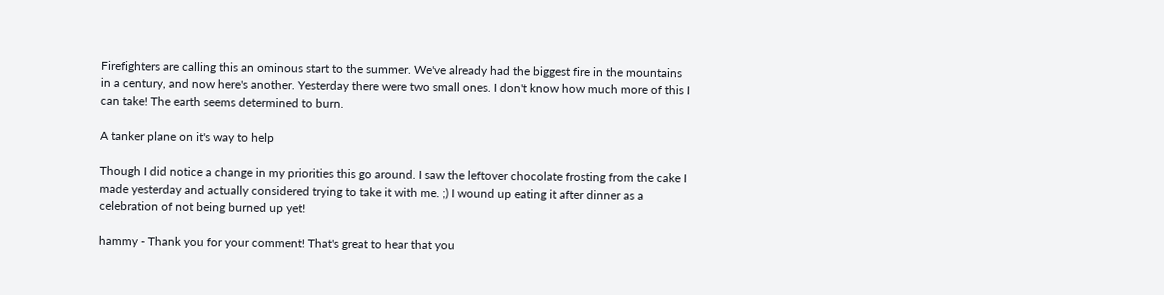Firefighters are calling this an ominous start to the summer. We've already had the biggest fire in the mountains in a century, and now here's another. Yesterday there were two small ones. I don't know how much more of this I can take! The earth seems determined to burn.

A tanker plane on it's way to help

Though I did notice a change in my priorities this go around. I saw the leftover chocolate frosting from the cake I made yesterday and actually considered trying to take it with me. ;) I wound up eating it after dinner as a celebration of not being burned up yet!

hammy - Thank you for your comment! That's great to hear that you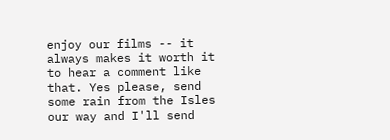enjoy our films -- it always makes it worth it to hear a comment like that. Yes please, send some rain from the Isles our way and I'll send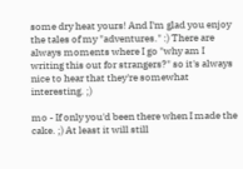some dry heat yours! And I'm glad you enjoy the tales of my "adventures." :) There are always moments where I go "why am I writing this out for strangers?" so it's always nice to hear that they're somewhat interesting. ;)

mo - If only you'd been there when I made the cake. ;) At least it will still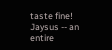taste fine! Jaysus -- an entire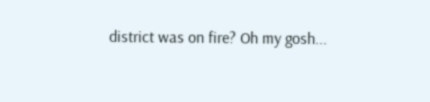district was on fire? Oh my gosh...